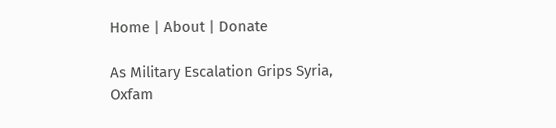Home | About | Donate

As Military Escalation Grips Syria, Oxfam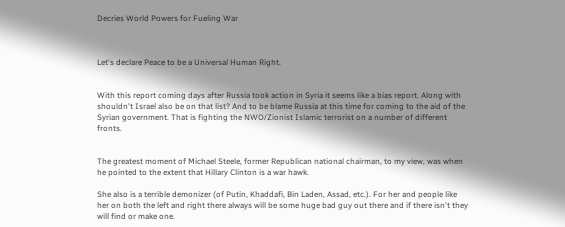Decries World Powers for Fueling War



Let's declare Peace to be a Universal Human Right.


With this report coming days after Russia took action in Syria it seems like a bias report. Along with shouldn't Israel also be on that list? And to be blame Russia at this time for coming to the aid of the Syrian government. That is fighting the NWO/Zionist Islamic terrorist on a number of different fronts.


The greatest moment of Michael Steele, former Republican national chairman, to my view, was when he pointed to the extent that Hillary Clinton is a war hawk.

She also is a terrible demonizer (of Putin, Khaddafi, Bin Laden, Assad, etc.). For her and people like her on both the left and right there always will be some huge bad guy out there and if there isn't they will find or make one.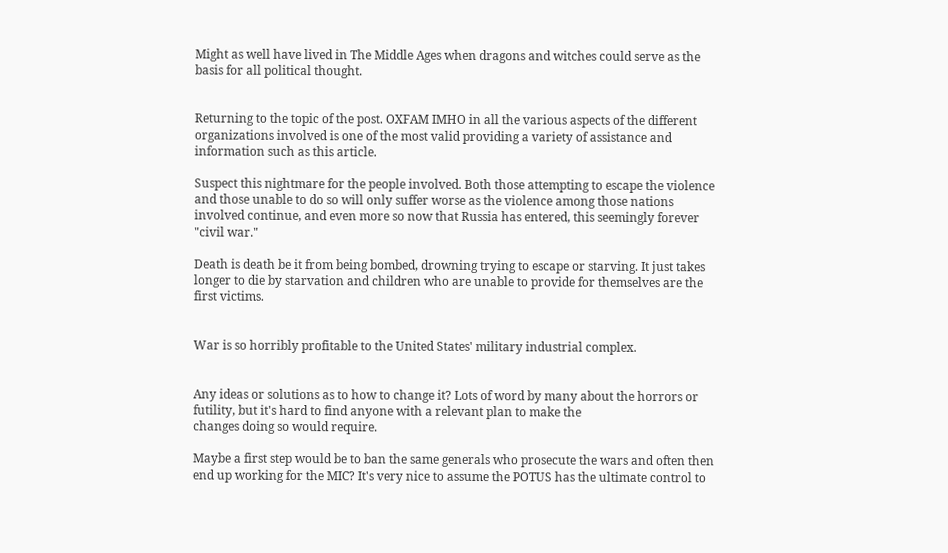Might as well have lived in The Middle Ages when dragons and witches could serve as the basis for all political thought.


Returning to the topic of the post. OXFAM IMHO in all the various aspects of the different organizations involved is one of the most valid providing a variety of assistance and information such as this article.

Suspect this nightmare for the people involved. Both those attempting to escape the violence and those unable to do so will only suffer worse as the violence among those nations involved continue, and even more so now that Russia has entered, this seemingly forever "civil war."

Death is death be it from being bombed, drowning trying to escape or starving. It just takes longer to die by starvation and children who are unable to provide for themselves are the first victims.


War is so horribly profitable to the United States' military industrial complex.


Any ideas or solutions as to how to change it? Lots of word by many about the horrors or futility, but it's hard to find anyone with a relevant plan to make the
changes doing so would require.

Maybe a first step would be to ban the same generals who prosecute the wars and often then end up working for the MIC? It's very nice to assume the POTUS has the ultimate control to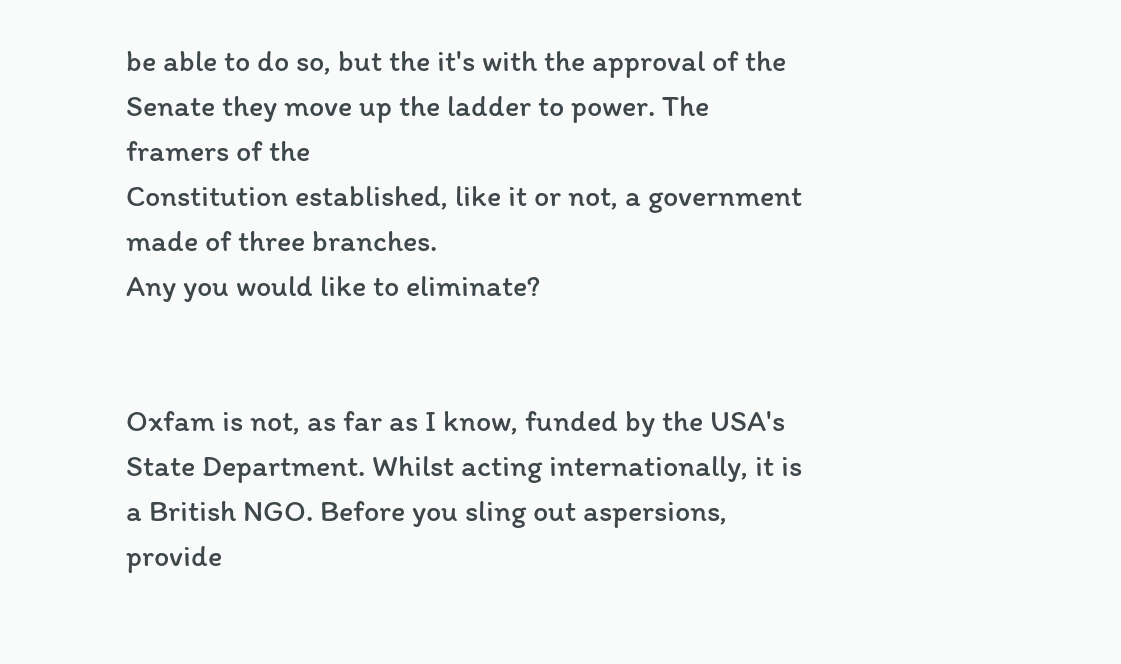be able to do so, but the it's with the approval of the Senate they move up the ladder to power. The framers of the
Constitution established, like it or not, a government made of three branches.
Any you would like to eliminate?


Oxfam is not, as far as I know, funded by the USA's State Department. Whilst acting internationally, it is a British NGO. Before you sling out aspersions, provide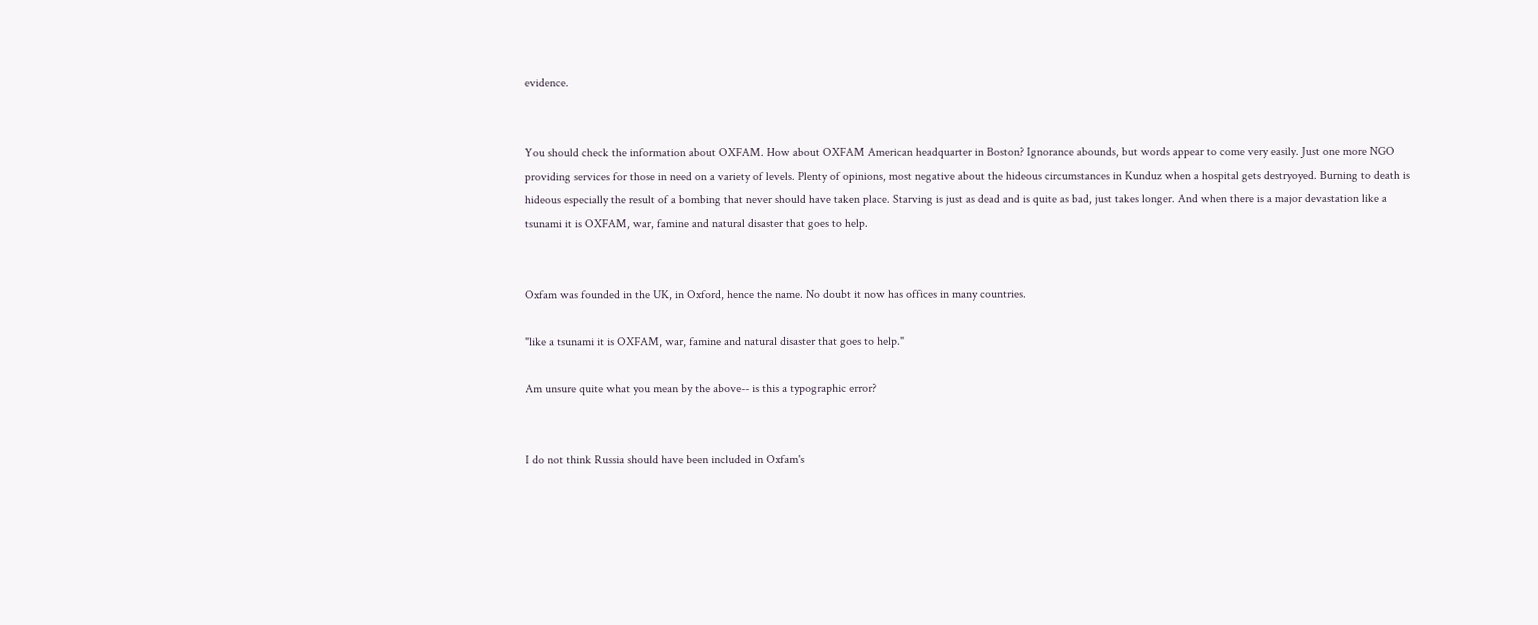evidence.


You should check the information about OXFAM. How about OXFAM American headquarter in Boston? Ignorance abounds, but words appear to come very easily. Just one more NGO providing services for those in need on a variety of levels. Plenty of opinions, most negative about the hideous circumstances in Kunduz when a hospital gets destryoyed. Burning to death is hideous especially the result of a bombing that never should have taken place. Starving is just as dead and is quite as bad, just takes longer. And when there is a major devastation like a tsunami it is OXFAM, war, famine and natural disaster that goes to help.


Oxfam was founded in the UK, in Oxford, hence the name. No doubt it now has offices in many countries.

"like a tsunami it is OXFAM, war, famine and natural disaster that goes to help."

Am unsure quite what you mean by the above-- is this a typographic error?


I do not think Russia should have been included in Oxfam's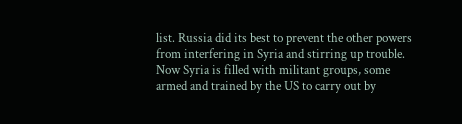list. Russia did its best to prevent the other powers from interfering in Syria and stirring up trouble. Now Syria is filled with militant groups, some armed and trained by the US to carry out by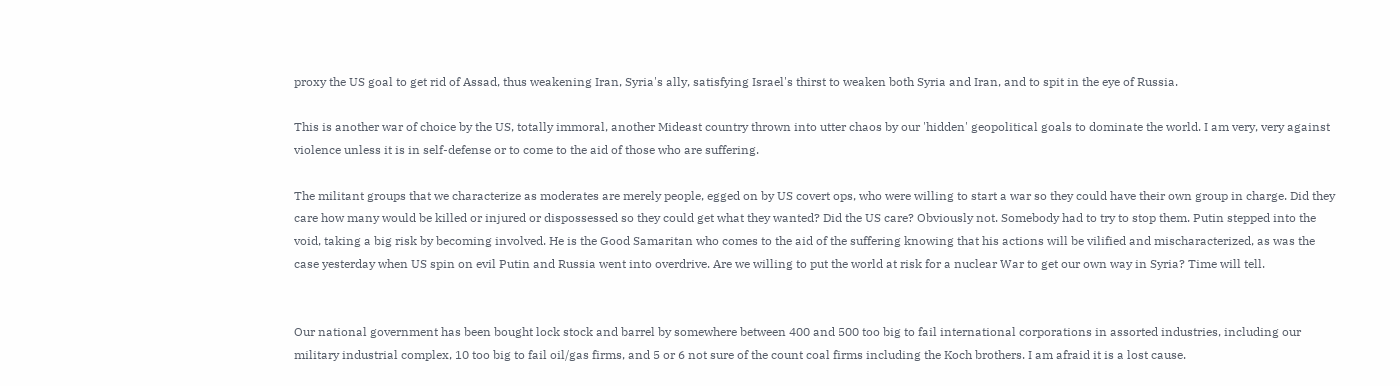proxy the US goal to get rid of Assad, thus weakening Iran, Syria's ally, satisfying Israel's thirst to weaken both Syria and Iran, and to spit in the eye of Russia.

This is another war of choice by the US, totally immoral, another Mideast country thrown into utter chaos by our 'hidden' geopolitical goals to dominate the world. I am very, very against violence unless it is in self-defense or to come to the aid of those who are suffering.

The militant groups that we characterize as moderates are merely people, egged on by US covert ops, who were willing to start a war so they could have their own group in charge. Did they care how many would be killed or injured or dispossessed so they could get what they wanted? Did the US care? Obviously not. Somebody had to try to stop them. Putin stepped into the void, taking a big risk by becoming involved. He is the Good Samaritan who comes to the aid of the suffering knowing that his actions will be vilified and mischaracterized, as was the case yesterday when US spin on evil Putin and Russia went into overdrive. Are we willing to put the world at risk for a nuclear War to get our own way in Syria? Time will tell.


Our national government has been bought lock stock and barrel by somewhere between 400 and 500 too big to fail international corporations in assorted industries, including our military industrial complex, 10 too big to fail oil/gas firms, and 5 or 6 not sure of the count coal firms including the Koch brothers. I am afraid it is a lost cause.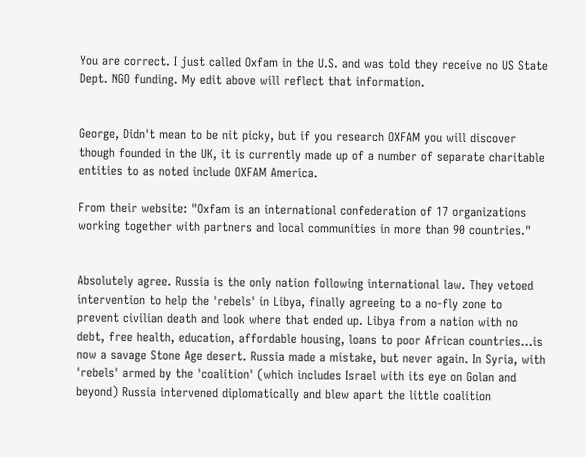You are correct. I just called Oxfam in the U.S. and was told they receive no US State Dept. NGO funding. My edit above will reflect that information.


George, Didn't mean to be nit picky, but if you research OXFAM you will discover though founded in the UK, it is currently made up of a number of separate charitable entities to as noted include OXFAM America.

From their website: "Oxfam is an international confederation of 17 organizations working together with partners and local communities in more than 90 countries."


Absolutely agree. Russia is the only nation following international law. They vetoed intervention to help the 'rebels' in Libya, finally agreeing to a no-fly zone to prevent civilian death and look where that ended up. Libya from a nation with no debt, free health, education, affordable housing, loans to poor African countries...is now a savage Stone Age desert. Russia made a mistake, but never again. In Syria, with 'rebels' armed by the 'coalition' (which includes Israel with its eye on Golan and beyond) Russia intervened diplomatically and blew apart the little coalition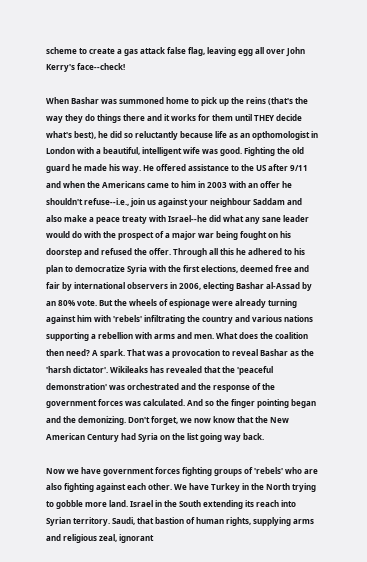scheme to create a gas attack false flag, leaving egg all over John Kerry's face--check!

When Bashar was summoned home to pick up the reins (that's the way they do things there and it works for them until THEY decide what's best), he did so reluctantly because life as an opthomologist in London with a beautiful, intelligent wife was good. Fighting the old guard he made his way. He offered assistance to the US after 9/11 and when the Americans came to him in 2003 with an offer he shouldn't refuse--i.e., join us against your neighbour Saddam and also make a peace treaty with Israel--he did what any sane leader would do with the prospect of a major war being fought on his doorstep and refused the offer. Through all this he adhered to his plan to democratize Syria with the first elections, deemed free and fair by international observers in 2006, electing Bashar al-Assad by an 80% vote. But the wheels of espionage were already turning against him with 'rebels' infiltrating the country and various nations supporting a rebellion with arms and men. What does the coalition then need? A spark. That was a provocation to reveal Bashar as the 'harsh dictator'. Wikileaks has revealed that the 'peaceful demonstration' was orchestrated and the response of the government forces was calculated. And so the finger pointing began and the demonizing. Don't forget, we now know that the New American Century had Syria on the list going way back.

Now we have government forces fighting groups of 'rebels' who are also fighting against each other. We have Turkey in the North trying to gobble more land. Israel in the South extending its reach into Syrian territory. Saudi, that bastion of human rights, supplying arms and religious zeal, ignorant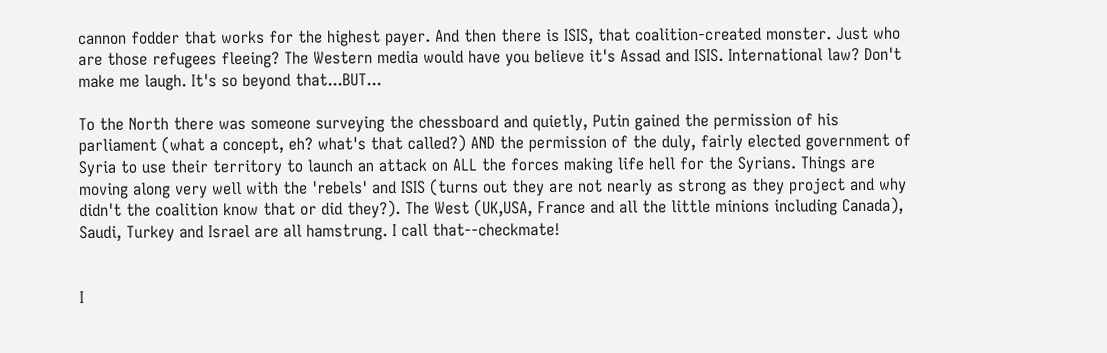cannon fodder that works for the highest payer. And then there is ISIS, that coalition-created monster. Just who are those refugees fleeing? The Western media would have you believe it's Assad and ISIS. International law? Don't make me laugh. It's so beyond that...BUT...

To the North there was someone surveying the chessboard and quietly, Putin gained the permission of his parliament (what a concept, eh? what's that called?) AND the permission of the duly, fairly elected government of Syria to use their territory to launch an attack on ALL the forces making life hell for the Syrians. Things are moving along very well with the 'rebels' and ISIS (turns out they are not nearly as strong as they project and why didn't the coalition know that or did they?). The West (UK,USA, France and all the little minions including Canada), Saudi, Turkey and Israel are all hamstrung. I call that--checkmate!


I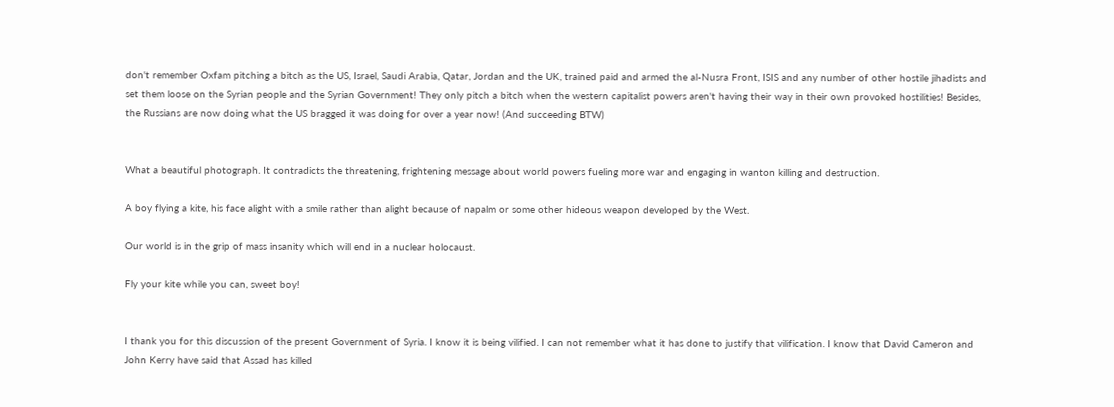don't remember Oxfam pitching a bitch as the US, Israel, Saudi Arabia, Qatar, Jordan and the UK, trained paid and armed the al-Nusra Front, ISIS and any number of other hostile jihadists and set them loose on the Syrian people and the Syrian Government! They only pitch a bitch when the western capitalist powers aren't having their way in their own provoked hostilities! Besides, the Russians are now doing what the US bragged it was doing for over a year now! (And succeeding BTW)


What a beautiful photograph. It contradicts the threatening, frightening message about world powers fueling more war and engaging in wanton killing and destruction.

A boy flying a kite, his face alight with a smile rather than alight because of napalm or some other hideous weapon developed by the West.

Our world is in the grip of mass insanity which will end in a nuclear holocaust.

Fly your kite while you can, sweet boy!


I thank you for this discussion of the present Government of Syria. I know it is being vilified. I can not remember what it has done to justify that vilification. I know that David Cameron and John Kerry have said that Assad has killed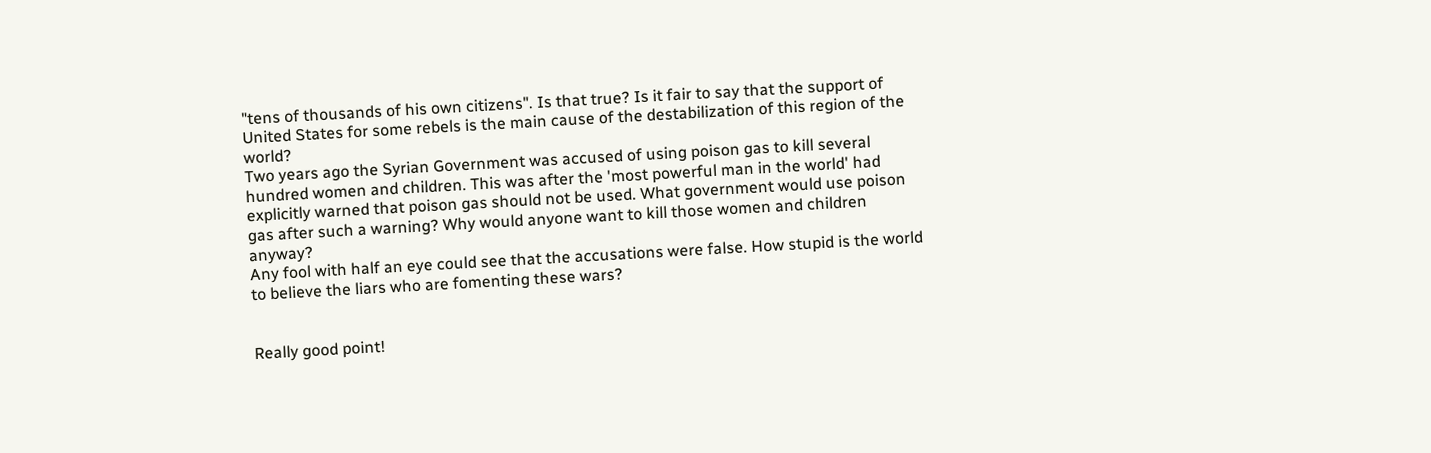"tens of thousands of his own citizens". Is that true? Is it fair to say that the support of United States for some rebels is the main cause of the destabilization of this region of the world?
Two years ago the Syrian Government was accused of using poison gas to kill several hundred women and children. This was after the 'most powerful man in the world' had explicitly warned that poison gas should not be used. What government would use poison gas after such a warning? Why would anyone want to kill those women and children anyway?
Any fool with half an eye could see that the accusations were false. How stupid is the world to believe the liars who are fomenting these wars?


Really good point!